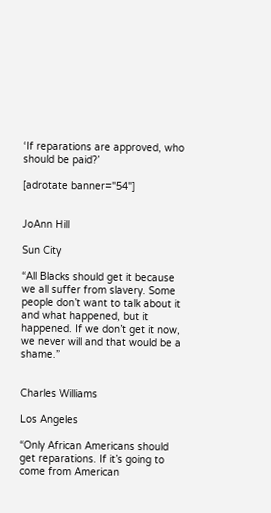‘If reparations are approved, who should be paid?’

[adrotate banner="54"]


JoAnn Hill

Sun City

“All Blacks should get it because we all suffer from slavery. Some people don’t want to talk about it and what happened, but it happened. If we don’t get it now, we never will and that would be a shame.”


Charles Williams

Los Angeles

“Only African Americans should get reparations. If it’s going to come from American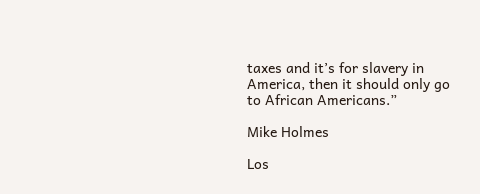taxes and it’s for slavery in America, then it should only go to African Americans.”

Mike Holmes

Los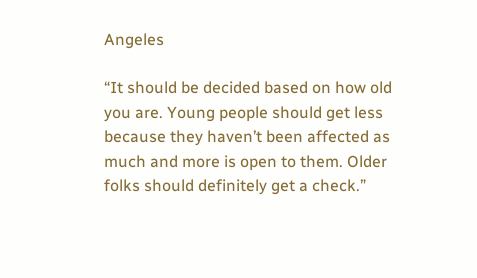Angeles

“It should be decided based on how old you are. Young people should get less because they haven’t been affected as much and more is open to them. Older folks should definitely get a check.”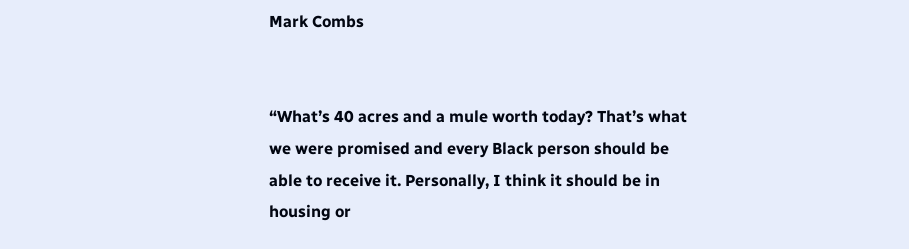Mark Combs


“What’s 40 acres and a mule worth today? That’s what we were promised and every Black person should be able to receive it. Personally, I think it should be in housing or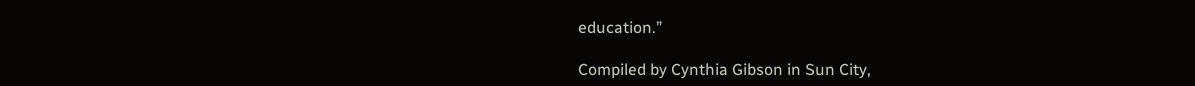education.”

Compiled by Cynthia Gibson in Sun City,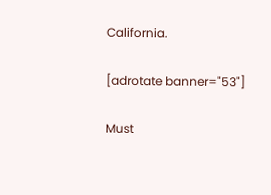California.

[adrotate banner="53"]

Must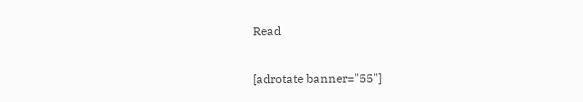Read

[adrotate banner="55"]